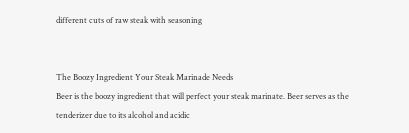different cuts of raw steak with seasoning


The Boozy Ingredient Your Steak Marinade Needs
Beer is the boozy ingredient that will perfect your steak marinate. Beer serves as the tenderizer due to its alcohol and acidic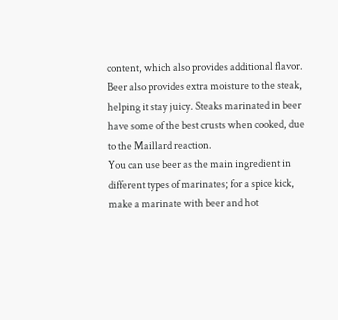content, which also provides additional flavor.
Beer also provides extra moisture to the steak, helping it stay juicy. Steaks marinated in beer have some of the best crusts when cooked, due to the Maillard reaction.
You can use beer as the main ingredient in different types of marinates; for a spice kick, make a marinate with beer and hot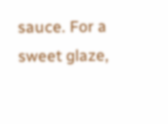sauce. For a sweet glaze,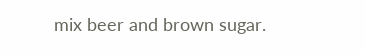mix beer and brown sugar.